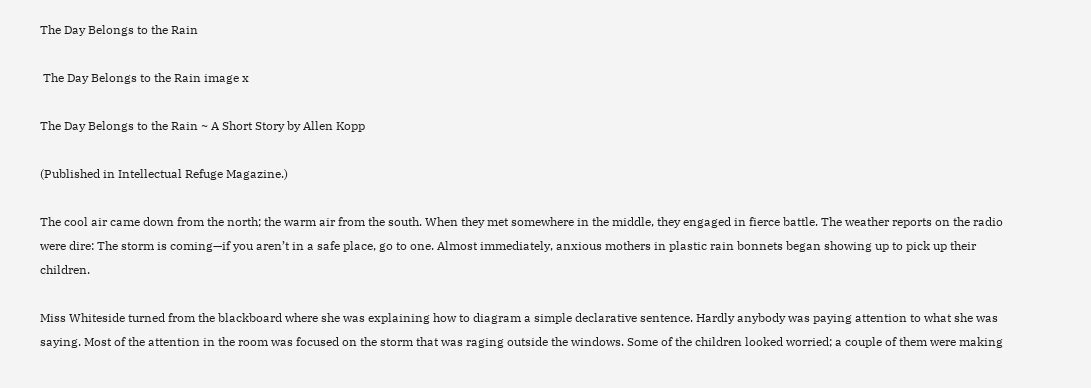The Day Belongs to the Rain

 The Day Belongs to the Rain image x

The Day Belongs to the Rain ~ A Short Story by Allen Kopp

(Published in Intellectual Refuge Magazine.)

The cool air came down from the north; the warm air from the south. When they met somewhere in the middle, they engaged in fierce battle. The weather reports on the radio were dire: The storm is coming—if you aren’t in a safe place, go to one. Almost immediately, anxious mothers in plastic rain bonnets began showing up to pick up their children.

Miss Whiteside turned from the blackboard where she was explaining how to diagram a simple declarative sentence. Hardly anybody was paying attention to what she was saying. Most of the attention in the room was focused on the storm that was raging outside the windows. Some of the children looked worried; a couple of them were making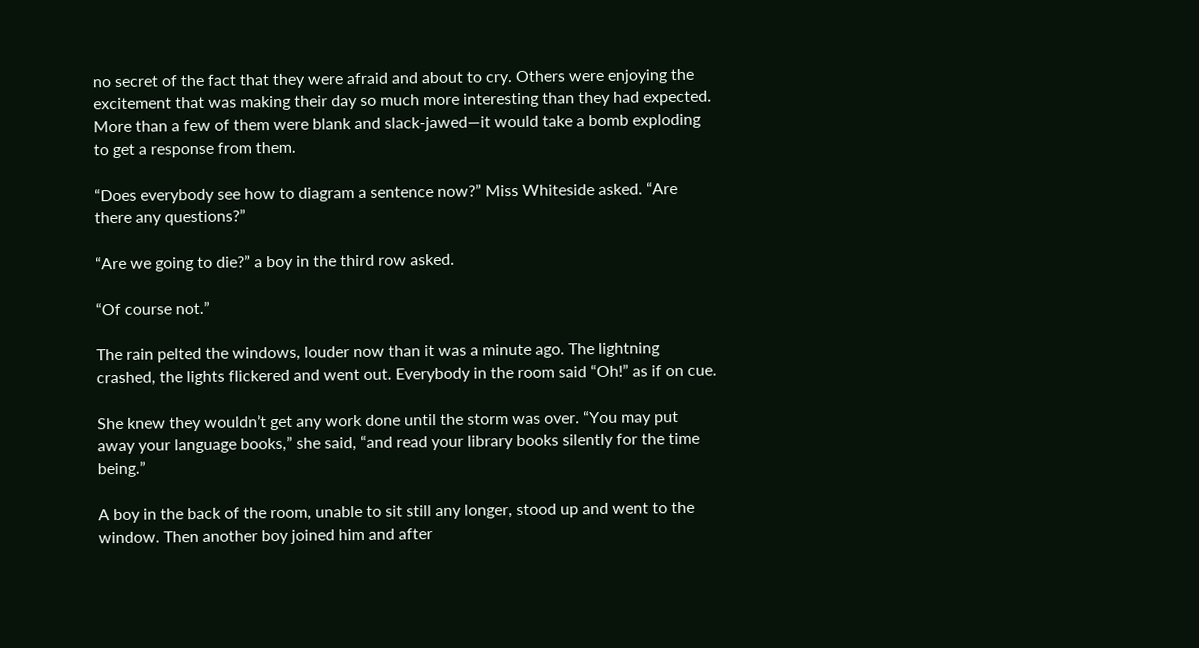no secret of the fact that they were afraid and about to cry. Others were enjoying the excitement that was making their day so much more interesting than they had expected. More than a few of them were blank and slack-jawed—it would take a bomb exploding to get a response from them.

“Does everybody see how to diagram a sentence now?” Miss Whiteside asked. “Are there any questions?”

“Are we going to die?” a boy in the third row asked.

“Of course not.”

The rain pelted the windows, louder now than it was a minute ago. The lightning crashed, the lights flickered and went out. Everybody in the room said “Oh!” as if on cue.

She knew they wouldn’t get any work done until the storm was over. “You may put away your language books,” she said, “and read your library books silently for the time being.”

A boy in the back of the room, unable to sit still any longer, stood up and went to the window. Then another boy joined him and after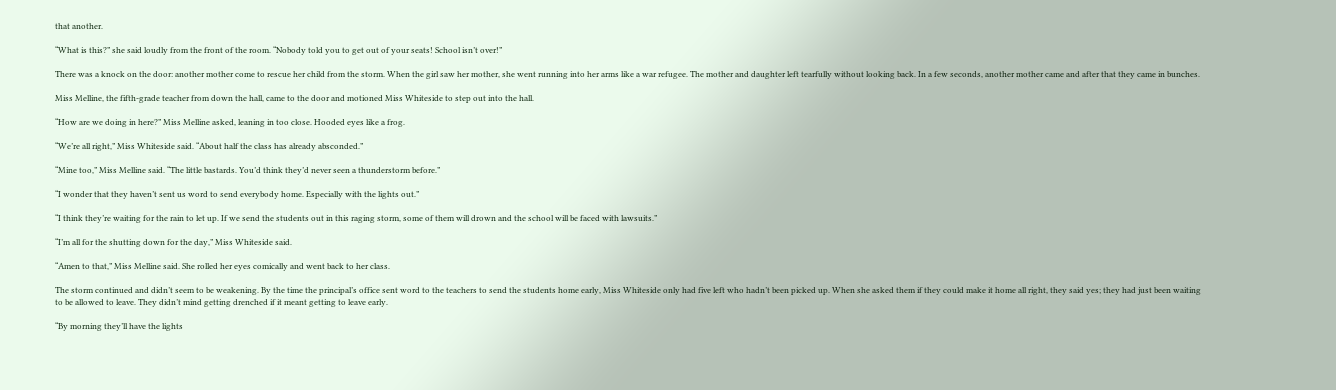that another.

“What is this?” she said loudly from the front of the room. “Nobody told you to get out of your seats! School isn’t over!”

There was a knock on the door: another mother come to rescue her child from the storm. When the girl saw her mother, she went running into her arms like a war refugee. The mother and daughter left tearfully without looking back. In a few seconds, another mother came and after that they came in bunches.

Miss Melline, the fifth-grade teacher from down the hall, came to the door and motioned Miss Whiteside to step out into the hall.

“How are we doing in here?” Miss Melline asked, leaning in too close. Hooded eyes like a frog.

“We’re all right,” Miss Whiteside said. “About half the class has already absconded.”

“Mine too,” Miss Melline said. “The little bastards. You’d think they’d never seen a thunderstorm before.”

“I wonder that they haven’t sent us word to send everybody home. Especially with the lights out.”

“I think they’re waiting for the rain to let up. If we send the students out in this raging storm, some of them will drown and the school will be faced with lawsuits.”

“I’m all for the shutting down for the day,” Miss Whiteside said.

“Amen to that,” Miss Melline said. She rolled her eyes comically and went back to her class.

The storm continued and didn’t seem to be weakening. By the time the principal’s office sent word to the teachers to send the students home early, Miss Whiteside only had five left who hadn’t been picked up. When she asked them if they could make it home all right, they said yes; they had just been waiting to be allowed to leave. They didn’t mind getting drenched if it meant getting to leave early.

“By morning they’ll have the lights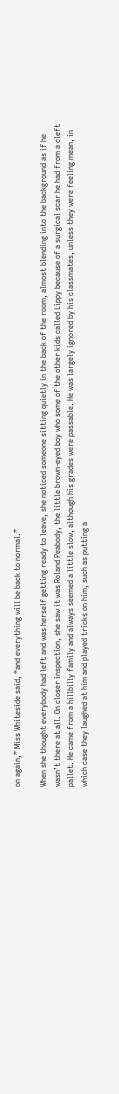on again,” Miss Whiteside said, “and everything will be back to normal.”

When she thought everybody had left and was herself getting ready to leave, she noticed someone sitting quietly in the back of the room, almost blending into the background as if he wasn’t there at all. On closer inspection, she saw it was Roland Peabody, the little brown-eyed boy who some of the other kids called Lippy because of a surgical scar he had from a cleft pallet. He came from a hillbilly family and always seemed a little slow, although his grades were passable. He was largely ignored by his classmates, unless they were feeling mean, in which case they laughed at him and played tricks on him, such as putting a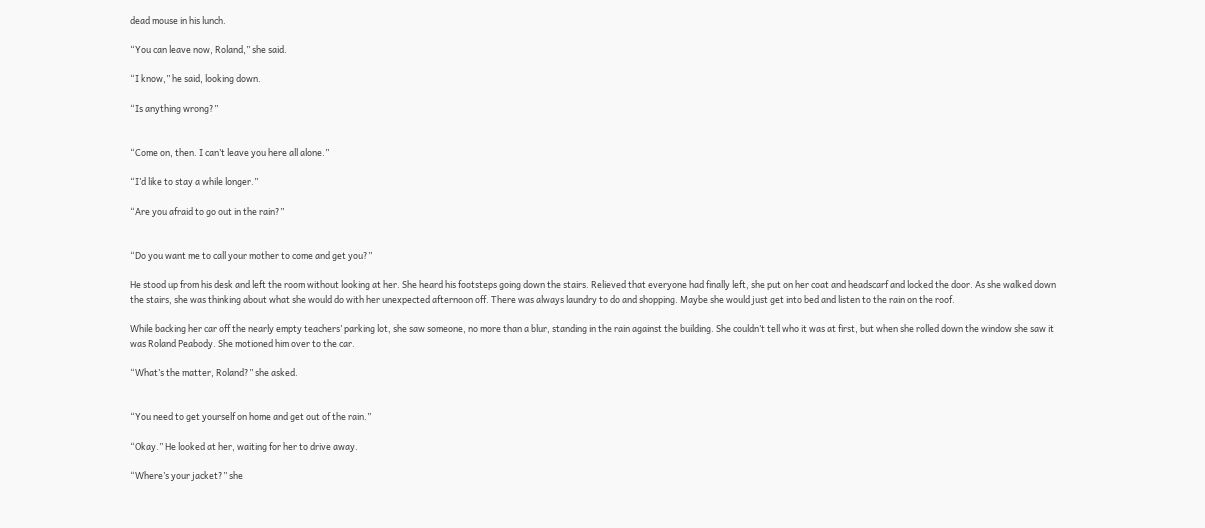dead mouse in his lunch.

“You can leave now, Roland,” she said.

“I know,” he said, looking down.

“Is anything wrong?”


“Come on, then. I can’t leave you here all alone.”

“I’d like to stay a while longer.”

“Are you afraid to go out in the rain?”


“Do you want me to call your mother to come and get you?”

He stood up from his desk and left the room without looking at her. She heard his footsteps going down the stairs. Relieved that everyone had finally left, she put on her coat and headscarf and locked the door. As she walked down the stairs, she was thinking about what she would do with her unexpected afternoon off. There was always laundry to do and shopping. Maybe she would just get into bed and listen to the rain on the roof.

While backing her car off the nearly empty teachers’ parking lot, she saw someone, no more than a blur, standing in the rain against the building. She couldn’t tell who it was at first, but when she rolled down the window she saw it was Roland Peabody. She motioned him over to the car.

“What’s the matter, Roland?” she asked.


“You need to get yourself on home and get out of the rain.”

“Okay.” He looked at her, waiting for her to drive away.

“Where’s your jacket?” she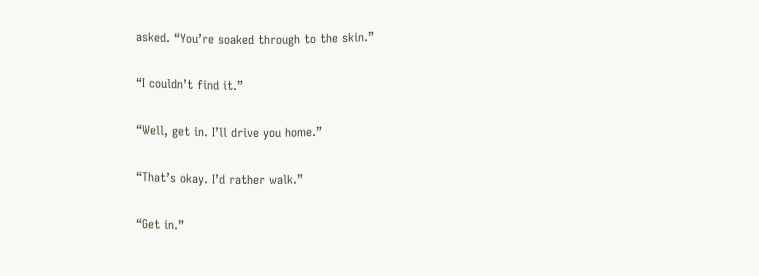asked. “You’re soaked through to the skin.”

“I couldn’t find it.”

“Well, get in. I’ll drive you home.”

“That’s okay. I’d rather walk.”

“Get in.”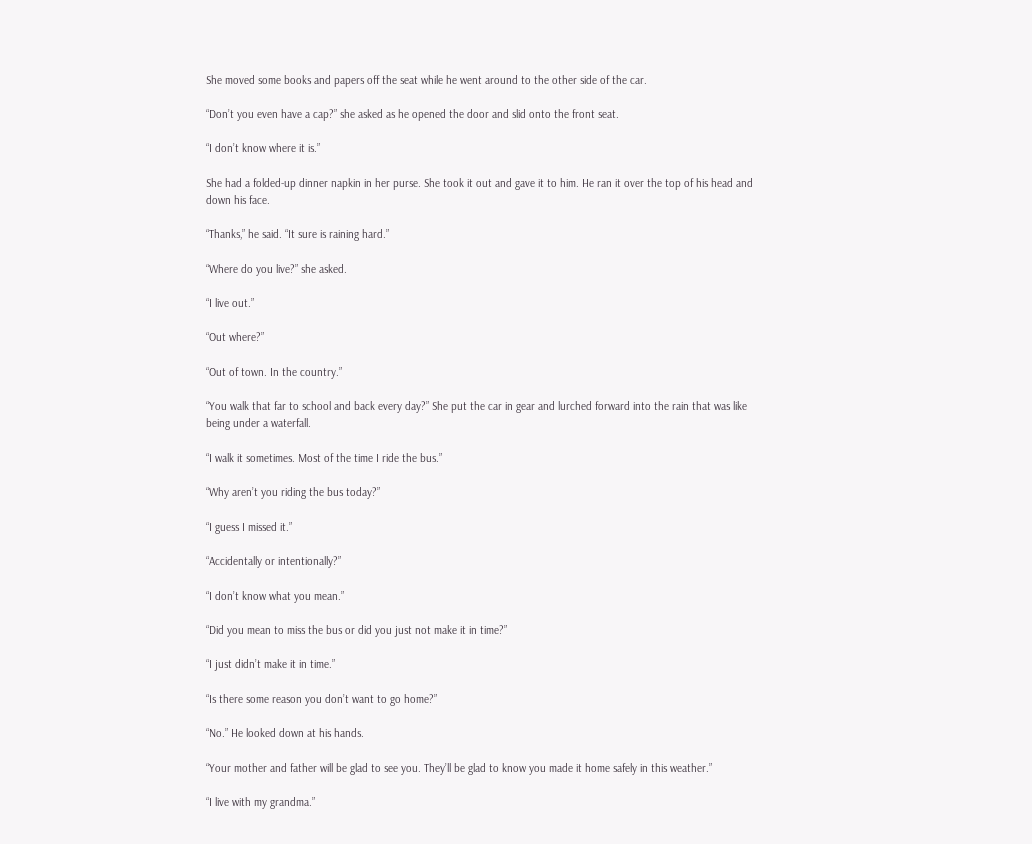She moved some books and papers off the seat while he went around to the other side of the car.

“Don’t you even have a cap?” she asked as he opened the door and slid onto the front seat.

“I don’t know where it is.”

She had a folded-up dinner napkin in her purse. She took it out and gave it to him. He ran it over the top of his head and down his face.

“Thanks,” he said. “It sure is raining hard.”

“Where do you live?” she asked.

“I live out.”

“Out where?”

“Out of town. In the country.”

“You walk that far to school and back every day?” She put the car in gear and lurched forward into the rain that was like being under a waterfall.

“I walk it sometimes. Most of the time I ride the bus.”

“Why aren’t you riding the bus today?”

“I guess I missed it.”

“Accidentally or intentionally?”

“I don’t know what you mean.”

“Did you mean to miss the bus or did you just not make it in time?”

“I just didn’t make it in time.”

“Is there some reason you don’t want to go home?”

“No.” He looked down at his hands.

“Your mother and father will be glad to see you. They’ll be glad to know you made it home safely in this weather.”

“I live with my grandma.”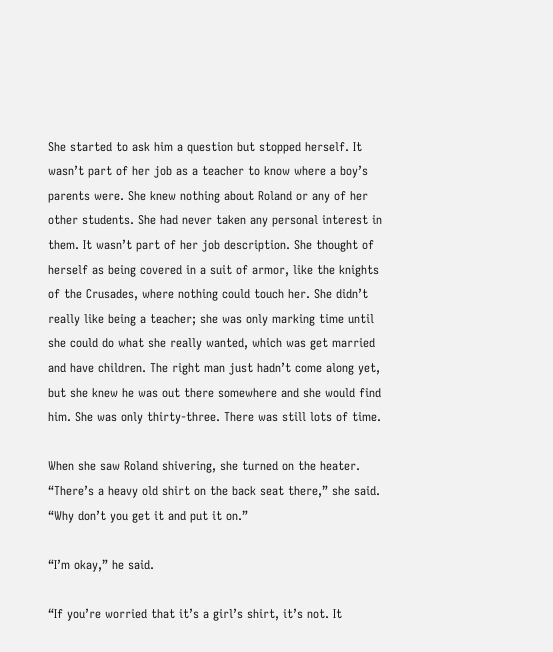She started to ask him a question but stopped herself. It wasn’t part of her job as a teacher to know where a boy’s parents were. She knew nothing about Roland or any of her other students. She had never taken any personal interest in them. It wasn’t part of her job description. She thought of herself as being covered in a suit of armor, like the knights of the Crusades, where nothing could touch her. She didn’t really like being a teacher; she was only marking time until she could do what she really wanted, which was get married and have children. The right man just hadn’t come along yet, but she knew he was out there somewhere and she would find him. She was only thirty-three. There was still lots of time.

When she saw Roland shivering, she turned on the heater. “There’s a heavy old shirt on the back seat there,” she said. “Why don’t you get it and put it on.”

“I’m okay,” he said.

“If you’re worried that it’s a girl’s shirt, it’s not. It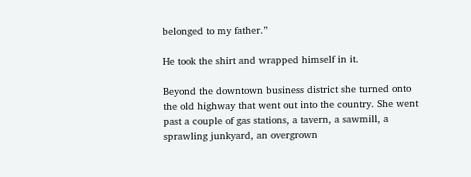belonged to my father.”

He took the shirt and wrapped himself in it.

Beyond the downtown business district she turned onto the old highway that went out into the country. She went past a couple of gas stations, a tavern, a sawmill, a sprawling junkyard, an overgrown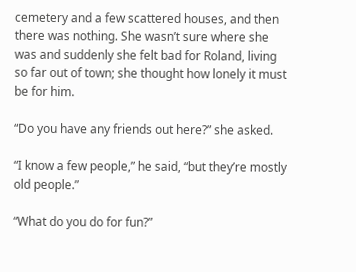cemetery and a few scattered houses, and then there was nothing. She wasn’t sure where she was and suddenly she felt bad for Roland, living so far out of town; she thought how lonely it must be for him.

“Do you have any friends out here?” she asked.

“I know a few people,” he said, “but they’re mostly old people.”

“What do you do for fun?”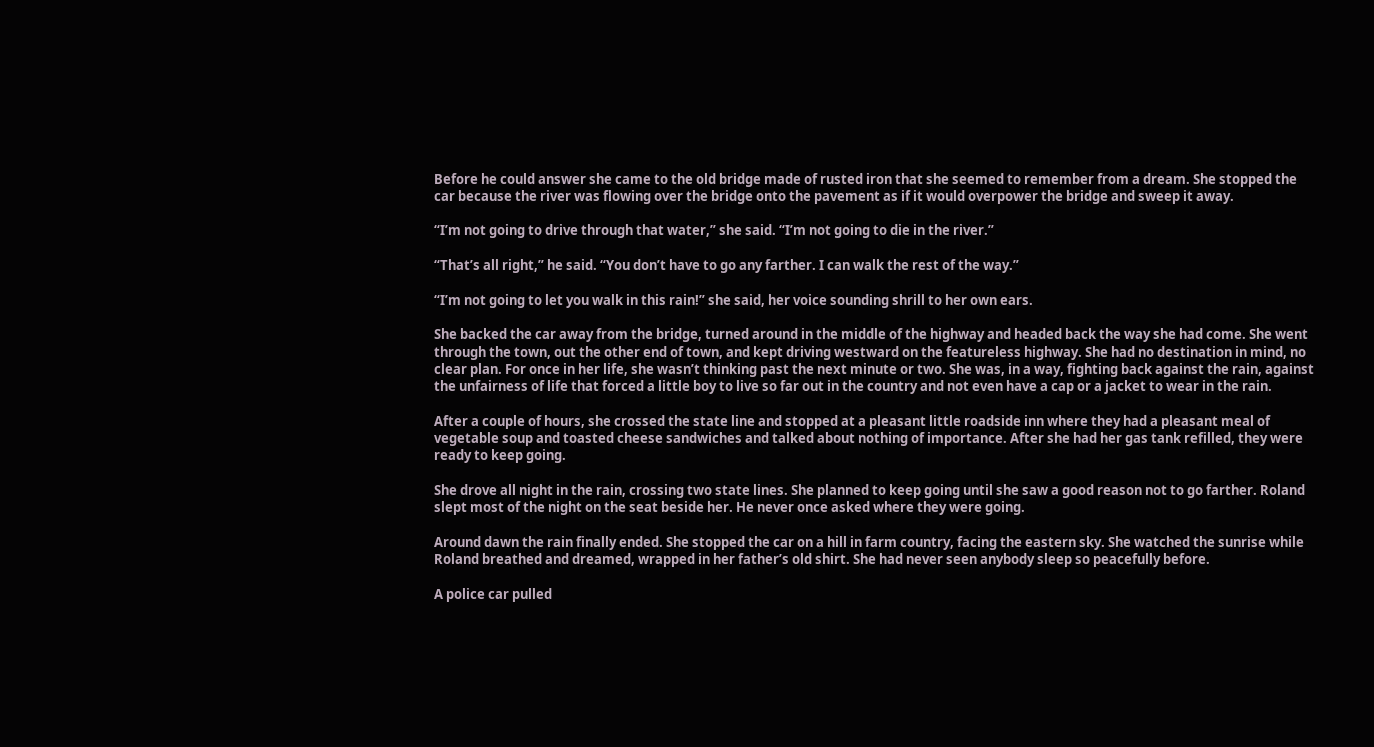Before he could answer she came to the old bridge made of rusted iron that she seemed to remember from a dream. She stopped the car because the river was flowing over the bridge onto the pavement as if it would overpower the bridge and sweep it away.

“I’m not going to drive through that water,” she said. “I’m not going to die in the river.”

“That’s all right,” he said. “You don’t have to go any farther. I can walk the rest of the way.”

“I’m not going to let you walk in this rain!” she said, her voice sounding shrill to her own ears.

She backed the car away from the bridge, turned around in the middle of the highway and headed back the way she had come. She went through the town, out the other end of town, and kept driving westward on the featureless highway. She had no destination in mind, no clear plan. For once in her life, she wasn’t thinking past the next minute or two. She was, in a way, fighting back against the rain, against the unfairness of life that forced a little boy to live so far out in the country and not even have a cap or a jacket to wear in the rain.

After a couple of hours, she crossed the state line and stopped at a pleasant little roadside inn where they had a pleasant meal of vegetable soup and toasted cheese sandwiches and talked about nothing of importance. After she had her gas tank refilled, they were ready to keep going.

She drove all night in the rain, crossing two state lines. She planned to keep going until she saw a good reason not to go farther. Roland slept most of the night on the seat beside her. He never once asked where they were going.

Around dawn the rain finally ended. She stopped the car on a hill in farm country, facing the eastern sky. She watched the sunrise while Roland breathed and dreamed, wrapped in her father’s old shirt. She had never seen anybody sleep so peacefully before.

A police car pulled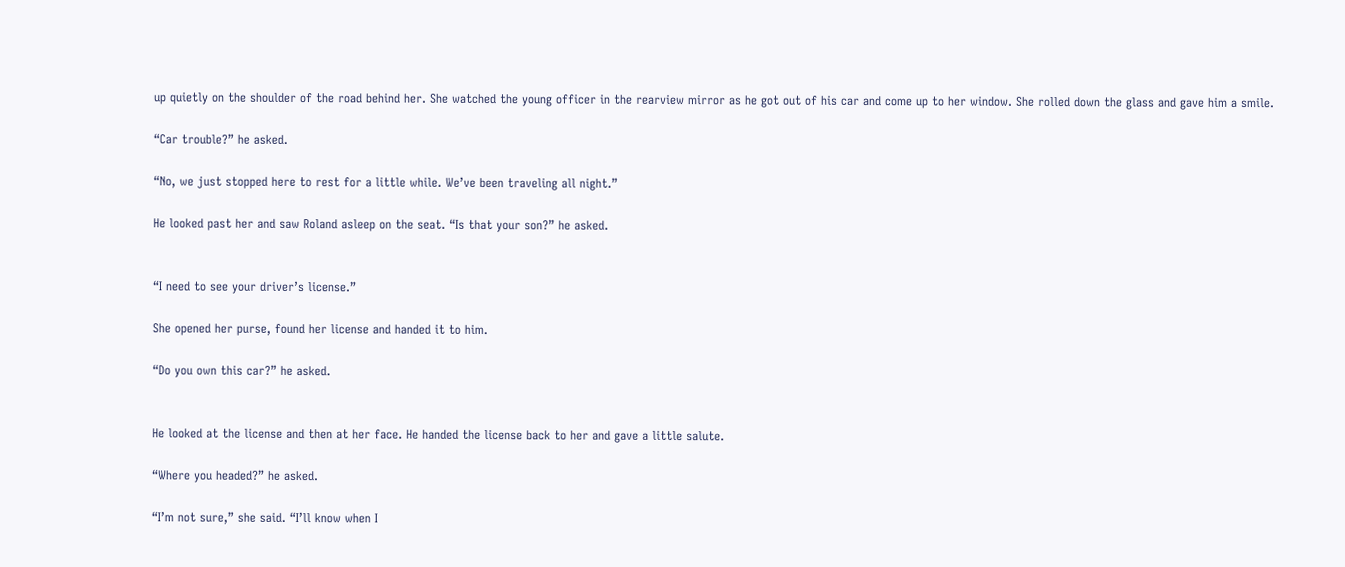up quietly on the shoulder of the road behind her. She watched the young officer in the rearview mirror as he got out of his car and come up to her window. She rolled down the glass and gave him a smile.

“Car trouble?” he asked.

“No, we just stopped here to rest for a little while. We’ve been traveling all night.”

He looked past her and saw Roland asleep on the seat. “Is that your son?” he asked.


“I need to see your driver’s license.”

She opened her purse, found her license and handed it to him.

“Do you own this car?” he asked.


He looked at the license and then at her face. He handed the license back to her and gave a little salute.

“Where you headed?” he asked.

“I’m not sure,” she said. “I’ll know when I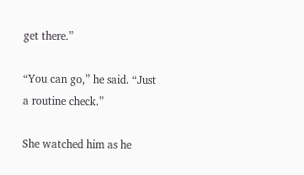get there.”

“You can go,” he said. “Just a routine check.”

She watched him as he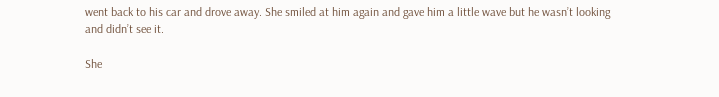went back to his car and drove away. She smiled at him again and gave him a little wave but he wasn’t looking and didn’t see it.

She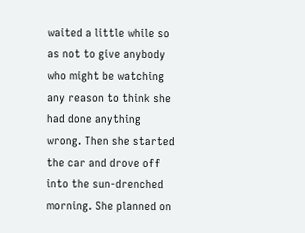waited a little while so as not to give anybody who might be watching any reason to think she had done anything wrong. Then she started the car and drove off into the sun-drenched morning. She planned on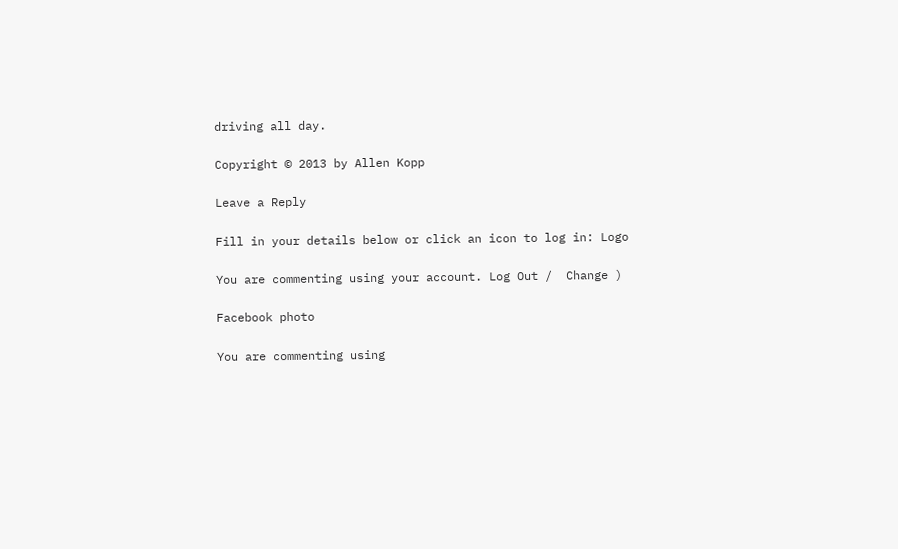driving all day.

Copyright © 2013 by Allen Kopp

Leave a Reply

Fill in your details below or click an icon to log in: Logo

You are commenting using your account. Log Out /  Change )

Facebook photo

You are commenting using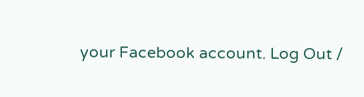your Facebook account. Log Out /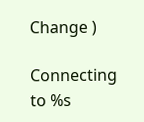Change )

Connecting to %s